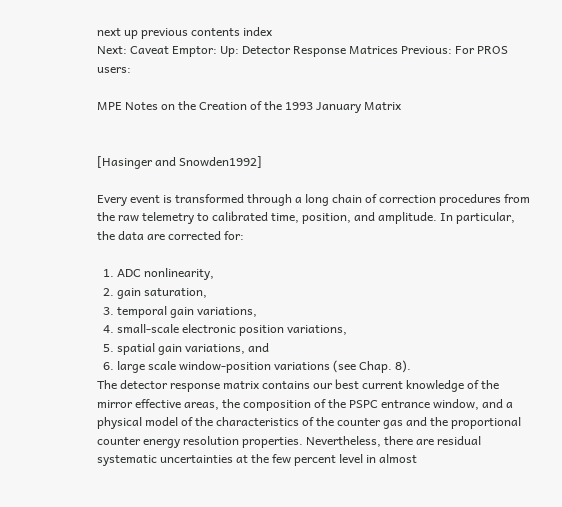next up previous contents index
Next: Caveat Emptor: Up: Detector Response Matrices Previous: For PROS users:

MPE Notes on the Creation of the 1993 January Matrix


[Hasinger and Snowden1992]

Every event is transformed through a long chain of correction procedures from the raw telemetry to calibrated time, position, and amplitude. In particular, the data are corrected for:

  1. ADC nonlinearity,
  2. gain saturation,
  3. temporal gain variations,
  4. small-scale electronic position variations,
  5. spatial gain variations, and
  6. large scale window-position variations (see Chap. 8).
The detector response matrix contains our best current knowledge of the mirror effective areas, the composition of the PSPC entrance window, and a physical model of the characteristics of the counter gas and the proportional counter energy resolution properties. Nevertheless, there are residual systematic uncertainties at the few percent level in almost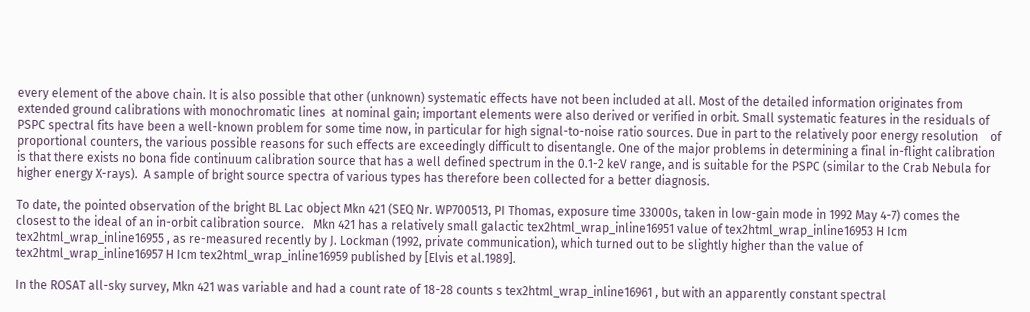every element of the above chain. It is also possible that other (unknown) systematic effects have not been included at all. Most of the detailed information originates from extended ground calibrations with monochromatic lines  at nominal gain; important elements were also derived or verified in orbit. Small systematic features in the residuals of PSPC spectral fits have been a well-known problem for some time now, in particular for high signal-to-noise ratio sources. Due in part to the relatively poor energy resolution    of proportional counters, the various possible reasons for such effects are exceedingly difficult to disentangle. One of the major problems in determining a final in-flight calibration is that there exists no bona fide continuum calibration source that has a well defined spectrum in the 0.1-2 keV range, and is suitable for the PSPC (similar to the Crab Nebula for higher energy X-rays).  A sample of bright source spectra of various types has therefore been collected for a better diagnosis.

To date, the pointed observation of the bright BL Lac object Mkn 421 (SEQ Nr. WP700513, PI Thomas, exposure time 33000s, taken in low-gain mode in 1992 May 4-7) comes the closest to the ideal of an in-orbit calibration source.   Mkn 421 has a relatively small galactic tex2html_wrap_inline16951 value of tex2html_wrap_inline16953 H Icm tex2html_wrap_inline16955 , as re-measured recently by J. Lockman (1992, private communication), which turned out to be slightly higher than the value of tex2html_wrap_inline16957 H Icm tex2html_wrap_inline16959 published by [Elvis et al.1989].

In the ROSAT all-sky survey, Mkn 421 was variable and had a count rate of 18-28 counts s tex2html_wrap_inline16961 , but with an apparently constant spectral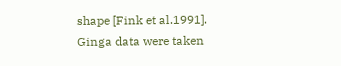shape [Fink et al.1991]. Ginga data were taken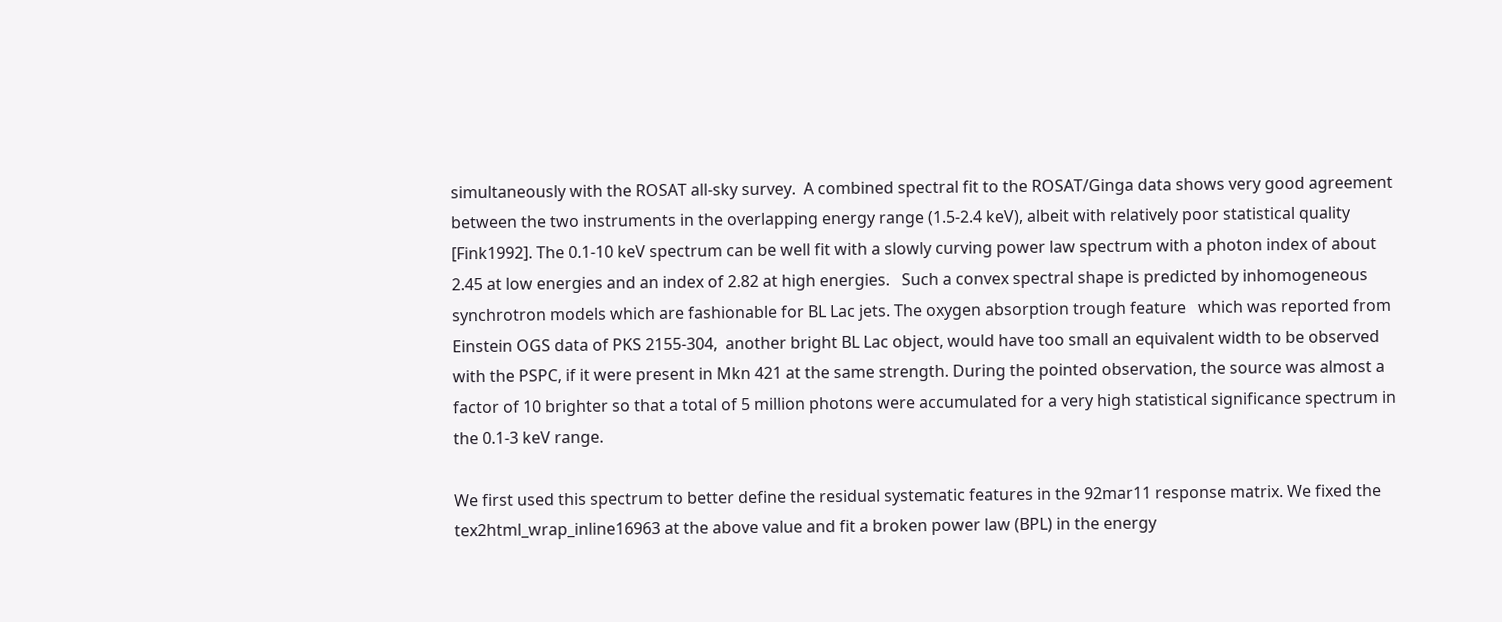simultaneously with the ROSAT all-sky survey.  A combined spectral fit to the ROSAT/Ginga data shows very good agreement between the two instruments in the overlapping energy range (1.5-2.4 keV), albeit with relatively poor statistical quality [Fink1992]. The 0.1-10 keV spectrum can be well fit with a slowly curving power law spectrum with a photon index of about 2.45 at low energies and an index of 2.82 at high energies.   Such a convex spectral shape is predicted by inhomogeneous synchrotron models which are fashionable for BL Lac jets. The oxygen absorption trough feature   which was reported from Einstein OGS data of PKS 2155-304,  another bright BL Lac object, would have too small an equivalent width to be observed with the PSPC, if it were present in Mkn 421 at the same strength. During the pointed observation, the source was almost a factor of 10 brighter so that a total of 5 million photons were accumulated for a very high statistical significance spectrum in the 0.1-3 keV range.

We first used this spectrum to better define the residual systematic features in the 92mar11 response matrix. We fixed the tex2html_wrap_inline16963 at the above value and fit a broken power law (BPL) in the energy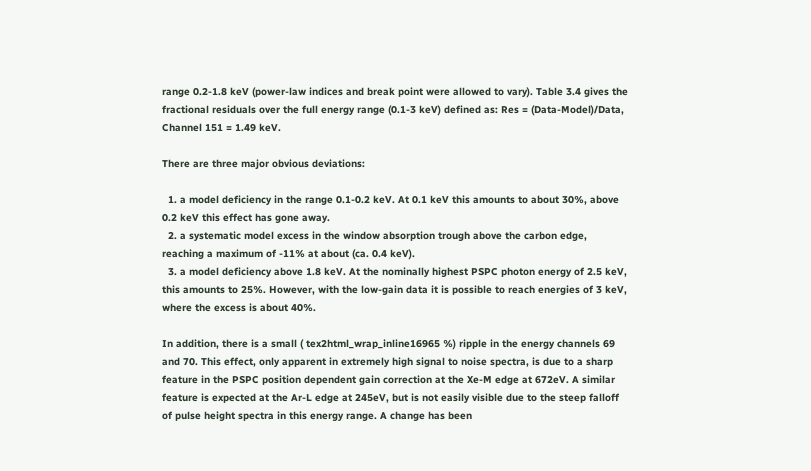range 0.2-1.8 keV (power-law indices and break point were allowed to vary). Table 3.4 gives the fractional residuals over the full energy range (0.1-3 keV) defined as: Res = (Data-Model)/Data, Channel 151 = 1.49 keV.

There are three major obvious deviations:

  1. a model deficiency in the range 0.1-0.2 keV. At 0.1 keV this amounts to about 30%, above 0.2 keV this effect has gone away.
  2. a systematic model excess in the window absorption trough above the carbon edge, reaching a maximum of -11% at about (ca. 0.4 keV).
  3. a model deficiency above 1.8 keV. At the nominally highest PSPC photon energy of 2.5 keV, this amounts to 25%. However, with the low-gain data it is possible to reach energies of 3 keV, where the excess is about 40%.

In addition, there is a small ( tex2html_wrap_inline16965 %) ripple in the energy channels 69 and 70. This effect, only apparent in extremely high signal to noise spectra, is due to a sharp feature in the PSPC position dependent gain correction at the Xe-M edge at 672eV. A similar feature is expected at the Ar-L edge at 245eV, but is not easily visible due to the steep falloff of pulse height spectra in this energy range. A change has been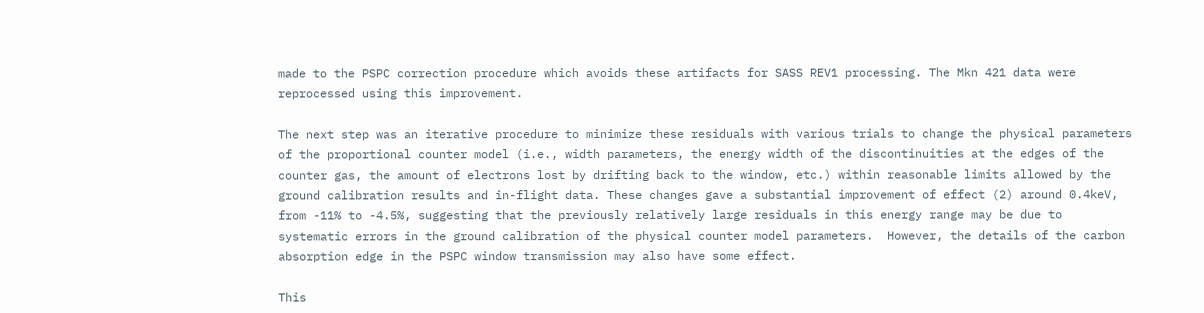made to the PSPC correction procedure which avoids these artifacts for SASS REV1 processing. The Mkn 421 data were reprocessed using this improvement.

The next step was an iterative procedure to minimize these residuals with various trials to change the physical parameters of the proportional counter model (i.e., width parameters, the energy width of the discontinuities at the edges of the counter gas, the amount of electrons lost by drifting back to the window, etc.) within reasonable limits allowed by the ground calibration results and in-flight data. These changes gave a substantial improvement of effect (2) around 0.4keV, from -11% to -4.5%, suggesting that the previously relatively large residuals in this energy range may be due to systematic errors in the ground calibration of the physical counter model parameters.  However, the details of the carbon absorption edge in the PSPC window transmission may also have some effect.

This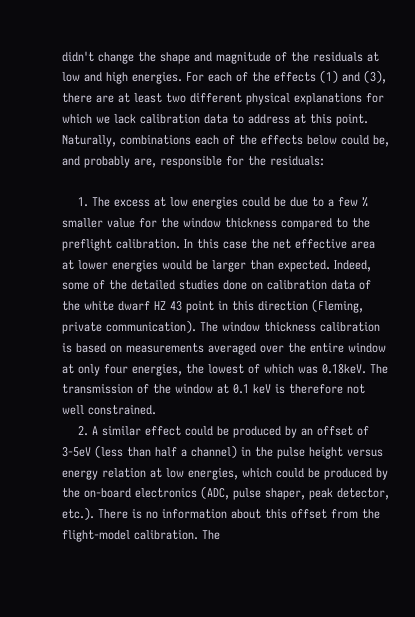didn't change the shape and magnitude of the residuals at low and high energies. For each of the effects (1) and (3), there are at least two different physical explanations for which we lack calibration data to address at this point. Naturally, combinations each of the effects below could be, and probably are, responsible for the residuals:

    1. The excess at low energies could be due to a few % smaller value for the window thickness compared to the preflight calibration. In this case the net effective area at lower energies would be larger than expected. Indeed, some of the detailed studies done on calibration data of the white dwarf HZ 43 point in this direction (Fleming, private communication). The window thickness calibration is based on measurements averaged over the entire window at only four energies, the lowest of which was 0.18keV. The transmission of the window at 0.1 keV is therefore not well constrained.
    2. A similar effect could be produced by an offset of 3-5eV (less than half a channel) in the pulse height versus energy relation at low energies, which could be produced by the on-board electronics (ADC, pulse shaper, peak detector, etc.). There is no information about this offset from the flight-model calibration. The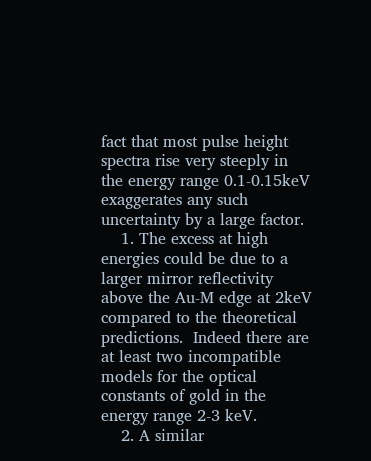fact that most pulse height spectra rise very steeply in the energy range 0.1-0.15keV exaggerates any such uncertainty by a large factor.
    1. The excess at high energies could be due to a larger mirror reflectivity above the Au-M edge at 2keV compared to the theoretical predictions.  Indeed there are at least two incompatible models for the optical constants of gold in the energy range 2-3 keV.
    2. A similar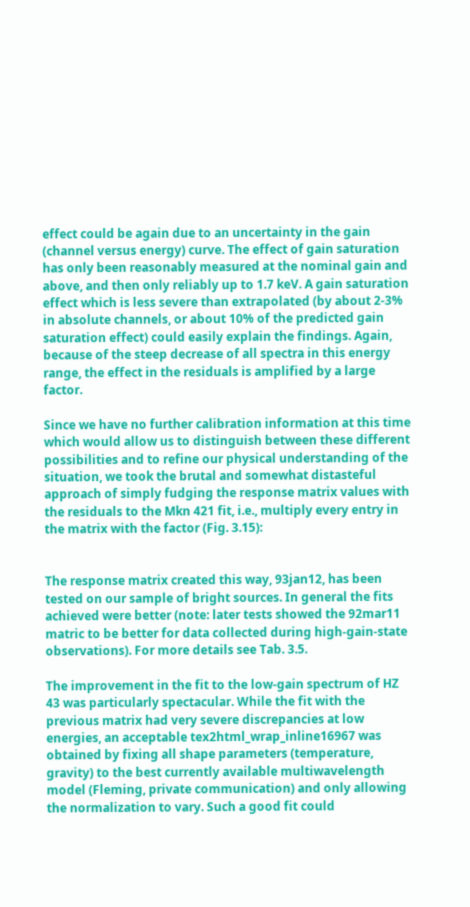effect could be again due to an uncertainty in the gain (channel versus energy) curve. The effect of gain saturation has only been reasonably measured at the nominal gain and above, and then only reliably up to 1.7 keV. A gain saturation effect which is less severe than extrapolated (by about 2-3% in absolute channels, or about 10% of the predicted gain saturation effect) could easily explain the findings. Again, because of the steep decrease of all spectra in this energy range, the effect in the residuals is amplified by a large factor.

Since we have no further calibration information at this time which would allow us to distinguish between these different possibilities and to refine our physical understanding of the situation, we took the brutal and somewhat distasteful approach of simply fudging the response matrix values with the residuals to the Mkn 421 fit, i.e., multiply every entry in the matrix with the factor (Fig. 3.15):


The response matrix created this way, 93jan12, has been tested on our sample of bright sources. In general the fits achieved were better (note: later tests showed the 92mar11 matric to be better for data collected during high-gain-state observations). For more details see Tab. 3.5.

The improvement in the fit to the low-gain spectrum of HZ 43 was particularly spectacular. While the fit with the previous matrix had very severe discrepancies at low energies, an acceptable tex2html_wrap_inline16967 was obtained by fixing all shape parameters (temperature, gravity) to the best currently available multiwavelength model (Fleming, private communication) and only allowing the normalization to vary. Such a good fit could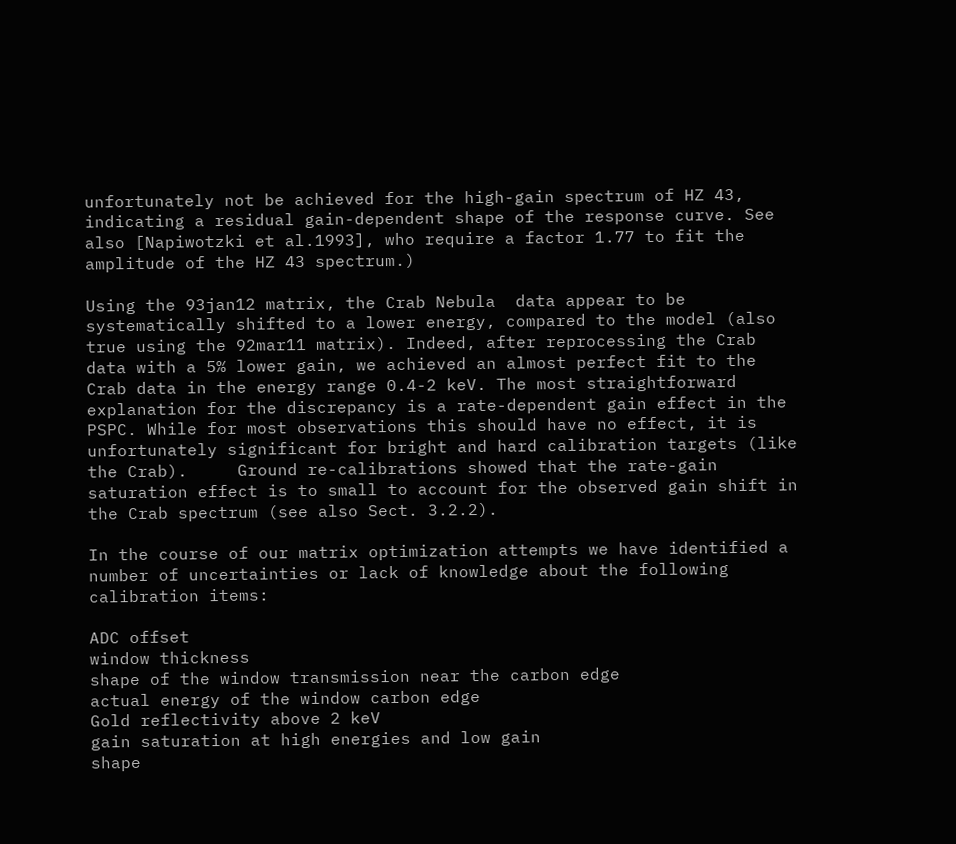unfortunately not be achieved for the high-gain spectrum of HZ 43, indicating a residual gain-dependent shape of the response curve. See also [Napiwotzki et al.1993], who require a factor 1.77 to fit the amplitude of the HZ 43 spectrum.)

Using the 93jan12 matrix, the Crab Nebula  data appear to be systematically shifted to a lower energy, compared to the model (also true using the 92mar11 matrix). Indeed, after reprocessing the Crab data with a 5% lower gain, we achieved an almost perfect fit to the Crab data in the energy range 0.4-2 keV. The most straightforward explanation for the discrepancy is a rate-dependent gain effect in the PSPC. While for most observations this should have no effect, it is unfortunately significant for bright and hard calibration targets (like the Crab).     Ground re-calibrations showed that the rate-gain saturation effect is to small to account for the observed gain shift in the Crab spectrum (see also Sect. 3.2.2).

In the course of our matrix optimization attempts we have identified a number of uncertainties or lack of knowledge about the following calibration items:

ADC offset
window thickness
shape of the window transmission near the carbon edge
actual energy of the window carbon edge
Gold reflectivity above 2 keV
gain saturation at high energies and low gain
shape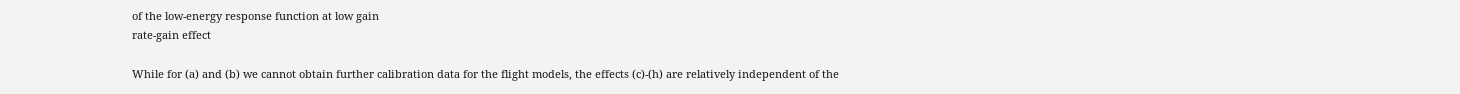of the low-energy response function at low gain
rate-gain effect

While for (a) and (b) we cannot obtain further calibration data for the flight models, the effects (c)-(h) are relatively independent of the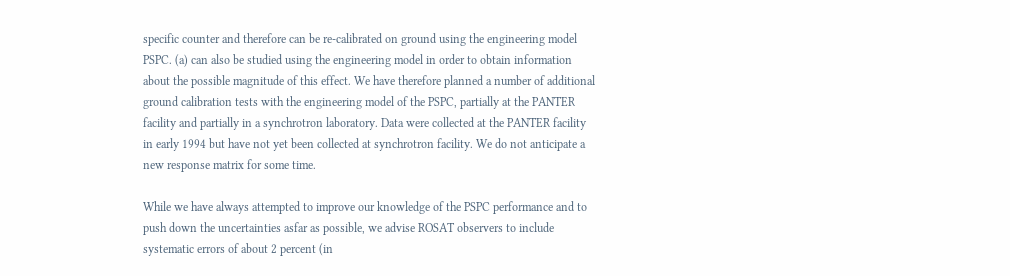specific counter and therefore can be re-calibrated on ground using the engineering model PSPC. (a) can also be studied using the engineering model in order to obtain information about the possible magnitude of this effect. We have therefore planned a number of additional ground calibration tests with the engineering model of the PSPC, partially at the PANTER facility and partially in a synchrotron laboratory. Data were collected at the PANTER facility in early 1994 but have not yet been collected at synchrotron facility. We do not anticipate a new response matrix for some time.

While we have always attempted to improve our knowledge of the PSPC performance and to push down the uncertainties asfar as possible, we advise ROSAT observers to include systematic errors of about 2 percent (in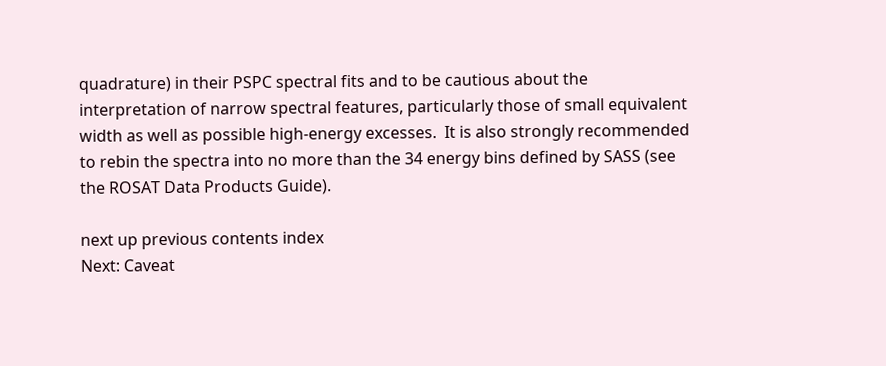quadrature) in their PSPC spectral fits and to be cautious about the interpretation of narrow spectral features, particularly those of small equivalent width as well as possible high-energy excesses.  It is also strongly recommended to rebin the spectra into no more than the 34 energy bins defined by SASS (see the ROSAT Data Products Guide).

next up previous contents index
Next: Caveat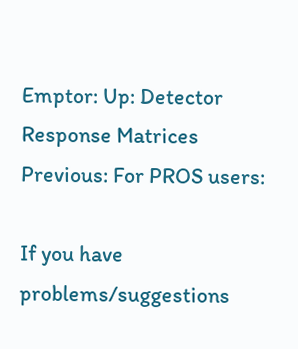Emptor: Up: Detector Response Matrices Previous: For PROS users:

If you have problems/suggestions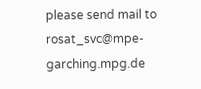please send mail to rosat_svc@mpe-garching.mpg.de